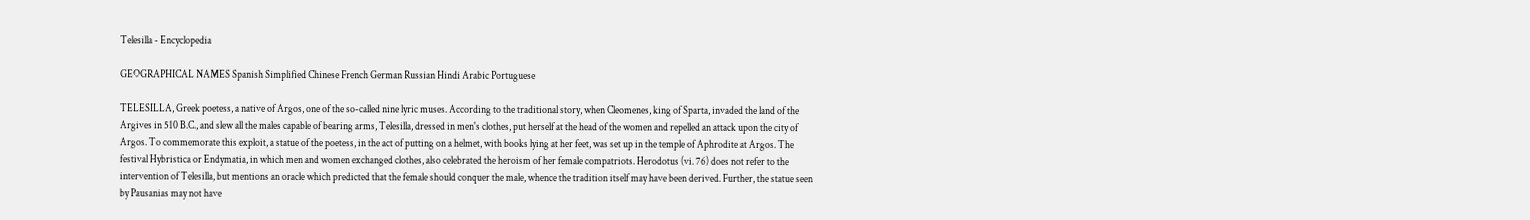Telesilla - Encyclopedia

GEOGRAPHICAL NAMES Spanish Simplified Chinese French German Russian Hindi Arabic Portuguese

TELESILLA, Greek poetess, a native of Argos, one of the so-called nine lyric muses. According to the traditional story, when Cleomenes, king of Sparta, invaded the land of the Argives in 510 B.C., and slew all the males capable of bearing arms, Telesilla, dressed in men's clothes, put herself at the head of the women and repelled an attack upon the city of Argos. To commemorate this exploit, a statue of the poetess, in the act of putting on a helmet, with books lying at her feet, was set up in the temple of Aphrodite at Argos. The festival Hybristica or Endymatia, in which men and women exchanged clothes, also celebrated the heroism of her female compatriots. Herodotus (vi. 76) does not refer to the intervention of Telesilla, but mentions an oracle which predicted that the female should conquer the male, whence the tradition itself may have been derived. Further, the statue seen by Pausanias may not have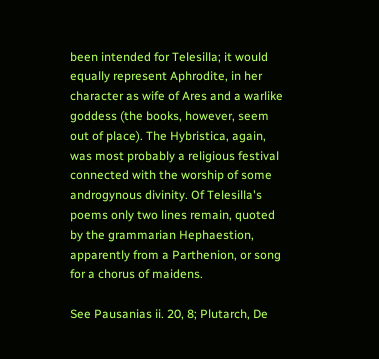been intended for Telesilla; it would equally represent Aphrodite, in her character as wife of Ares and a warlike goddess (the books, however, seem out of place). The Hybristica, again, was most probably a religious festival connected with the worship of some androgynous divinity. Of Telesilla's poems only two lines remain, quoted by the grammarian Hephaestion, apparently from a Parthenion, or song for a chorus of maidens.

See Pausanias ii. 20, 8; Plutarch, De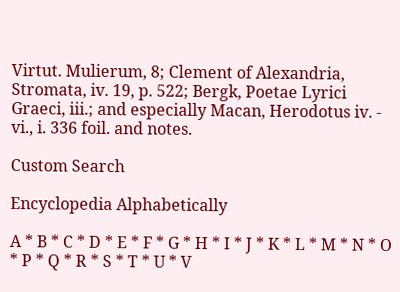Virtut. Mulierum, 8; Clement of Alexandria, Stromata, iv. 19, p. 522; Bergk, Poetae Lyrici Graeci, iii.; and especially Macan, Herodotus iv. - vi., i. 336 foil. and notes.

Custom Search

Encyclopedia Alphabetically

A * B * C * D * E * F * G * H * I * J * K * L * M * N * O * P * Q * R * S * T * U * V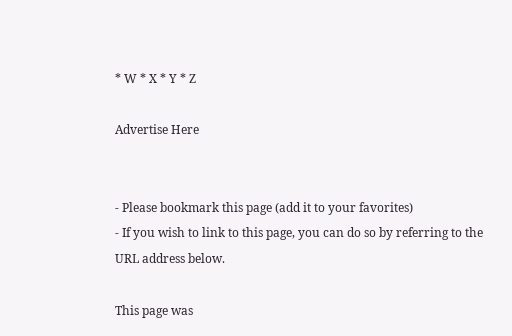* W * X * Y * Z

Advertise Here


- Please bookmark this page (add it to your favorites)
- If you wish to link to this page, you can do so by referring to the URL address below.

This page was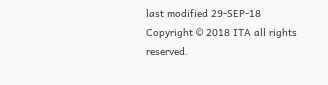last modified 29-SEP-18
Copyright © 2018 ITA all rights reserved.